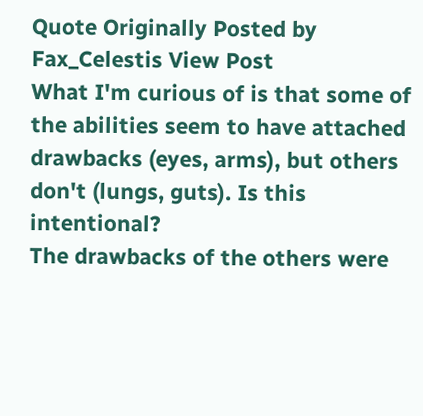Quote Originally Posted by Fax_Celestis View Post
What I'm curious of is that some of the abilities seem to have attached drawbacks (eyes, arms), but others don't (lungs, guts). Is this intentional?
The drawbacks of the others were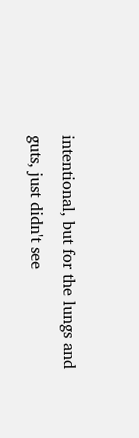intentional, but for the lungs and guts, just didn't see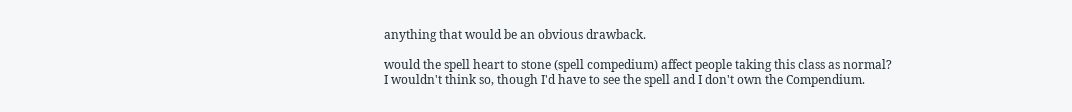anything that would be an obvious drawback.

would the spell heart to stone (spell compedium) affect people taking this class as normal?
I wouldn't think so, though I'd have to see the spell and I don't own the Compendium.